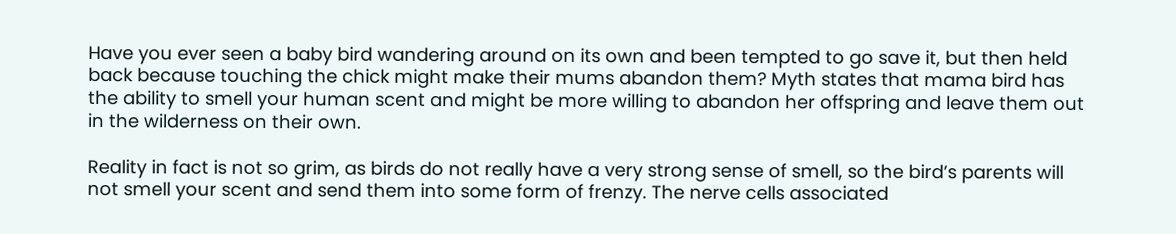Have you ever seen a baby bird wandering around on its own and been tempted to go save it, but then held back because touching the chick might make their mums abandon them? Myth states that mama bird has the ability to smell your human scent and might be more willing to abandon her offspring and leave them out in the wilderness on their own.

Reality in fact is not so grim, as birds do not really have a very strong sense of smell, so the bird’s parents will not smell your scent and send them into some form of frenzy. The nerve cells associated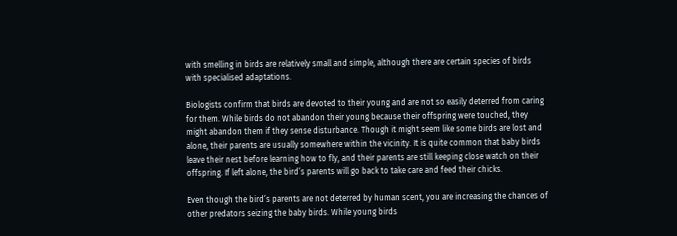with smelling in birds are relatively small and simple, although there are certain species of birds with specialised adaptations.

Biologists confirm that birds are devoted to their young and are not so easily deterred from caring for them. While birds do not abandon their young because their offspring were touched, they might abandon them if they sense disturbance. Though it might seem like some birds are lost and alone, their parents are usually somewhere within the vicinity. It is quite common that baby birds leave their nest before learning how to fly, and their parents are still keeping close watch on their offspring. If left alone, the bird’s parents will go back to take care and feed their chicks.

Even though the bird’s parents are not deterred by human scent, you are increasing the chances of other predators seizing the baby birds. While young birds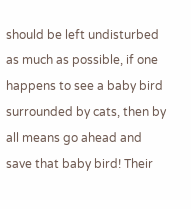should be left undisturbed as much as possible, if one happens to see a baby bird surrounded by cats, then by all means go ahead and save that baby bird! Their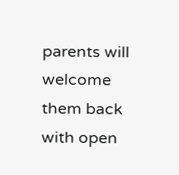parents will welcome them back with open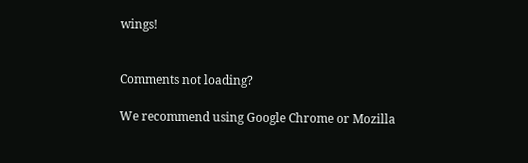wings!


Comments not loading?

We recommend using Google Chrome or Mozilla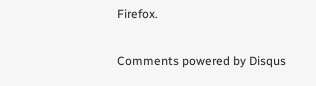Firefox.

Comments powered by Disqus